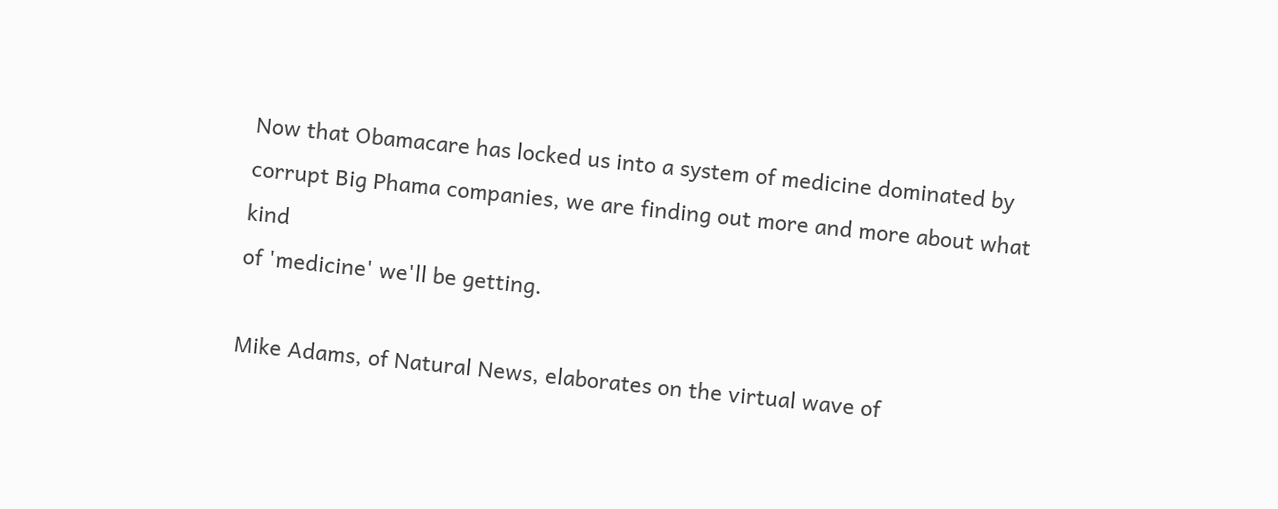Now that Obamacare has locked us into a system of medicine dominated by
corrupt Big Phama companies, we are finding out more and more about what kind
of 'medicine' we'll be getting.

Mike Adams, of Natural News, elaborates on the virtual wave of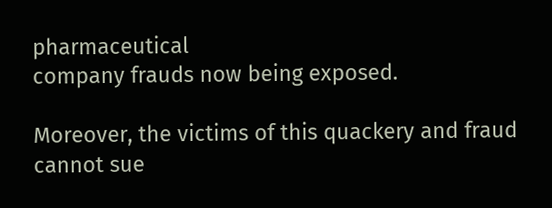pharmaceutical
company frauds now being exposed.

Moreover, the victims of this quackery and fraud cannot sue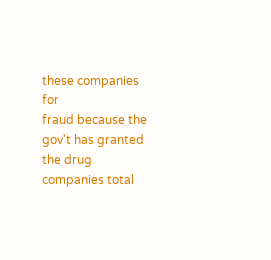these companies for
fraud because the gov't has granted the drug companies total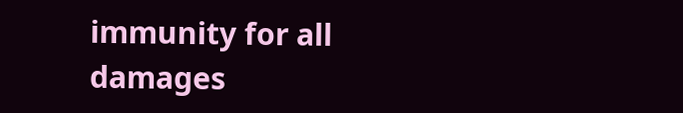immunity for all
damages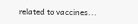related to vaccines...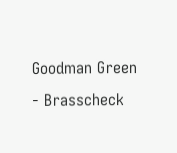Goodman Green
- Brasscheck